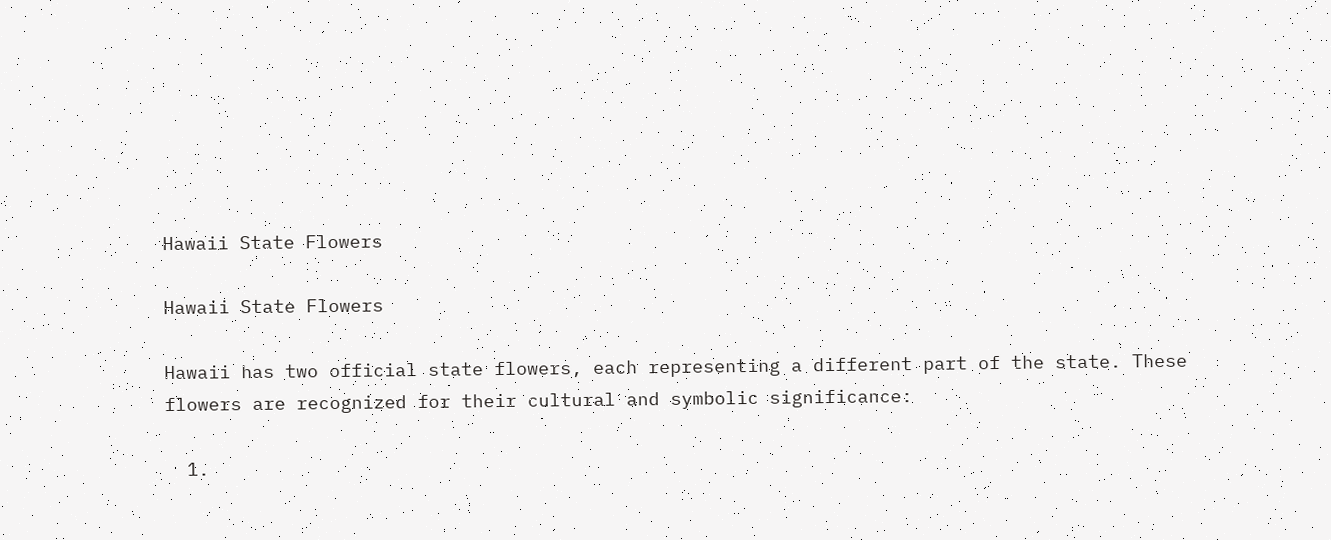Hawaii State Flowers

Hawaii State Flowers

Hawaii has two official state flowers, each representing a different part of the state. These flowers are recognized for their cultural and symbolic significance:

  1.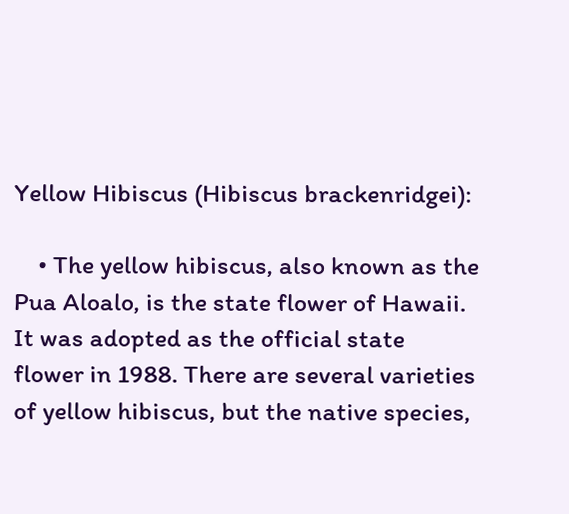Yellow Hibiscus (Hibiscus brackenridgei):

    • The yellow hibiscus, also known as the Pua Aloalo, is the state flower of Hawaii. It was adopted as the official state flower in 1988. There are several varieties of yellow hibiscus, but the native species,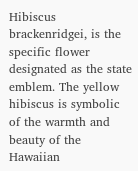Hibiscus brackenridgei, is the specific flower designated as the state emblem. The yellow hibiscus is symbolic of the warmth and beauty of the Hawaiian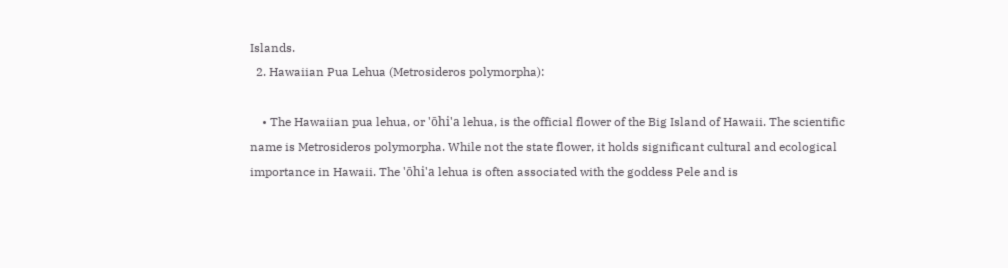Islands.
  2. Hawaiian Pua Lehua (Metrosideros polymorpha):

    • The Hawaiian pua lehua, or 'ōhi'a lehua, is the official flower of the Big Island of Hawaii. The scientific name is Metrosideros polymorpha. While not the state flower, it holds significant cultural and ecological importance in Hawaii. The 'ōhi'a lehua is often associated with the goddess Pele and is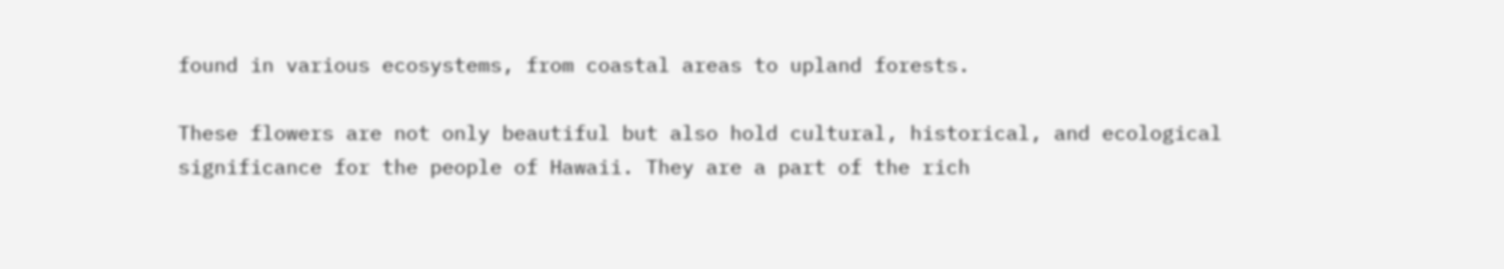found in various ecosystems, from coastal areas to upland forests.

These flowers are not only beautiful but also hold cultural, historical, and ecological significance for the people of Hawaii. They are a part of the rich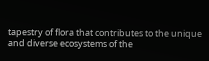tapestry of flora that contributes to the unique and diverse ecosystems of the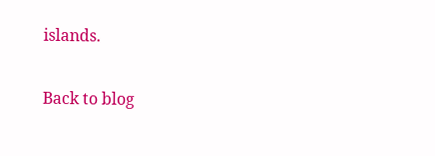islands.

Back to blog